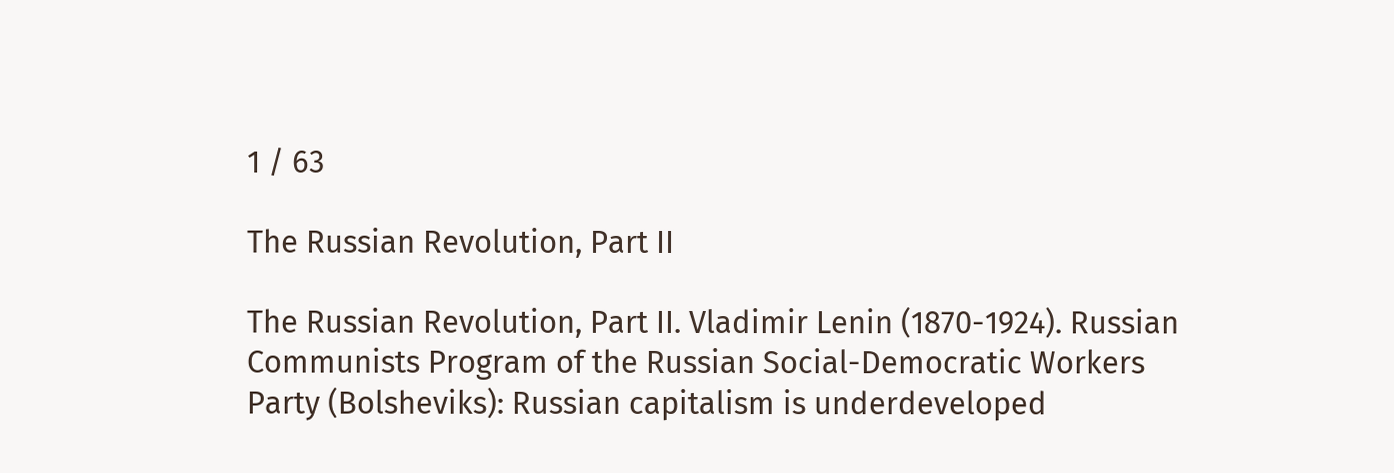1 / 63

The Russian Revolution, Part II

The Russian Revolution, Part II. Vladimir Lenin (1870-1924). Russian Communists Program of the Russian Social-Democratic Workers Party (Bolsheviks): Russian capitalism is underdeveloped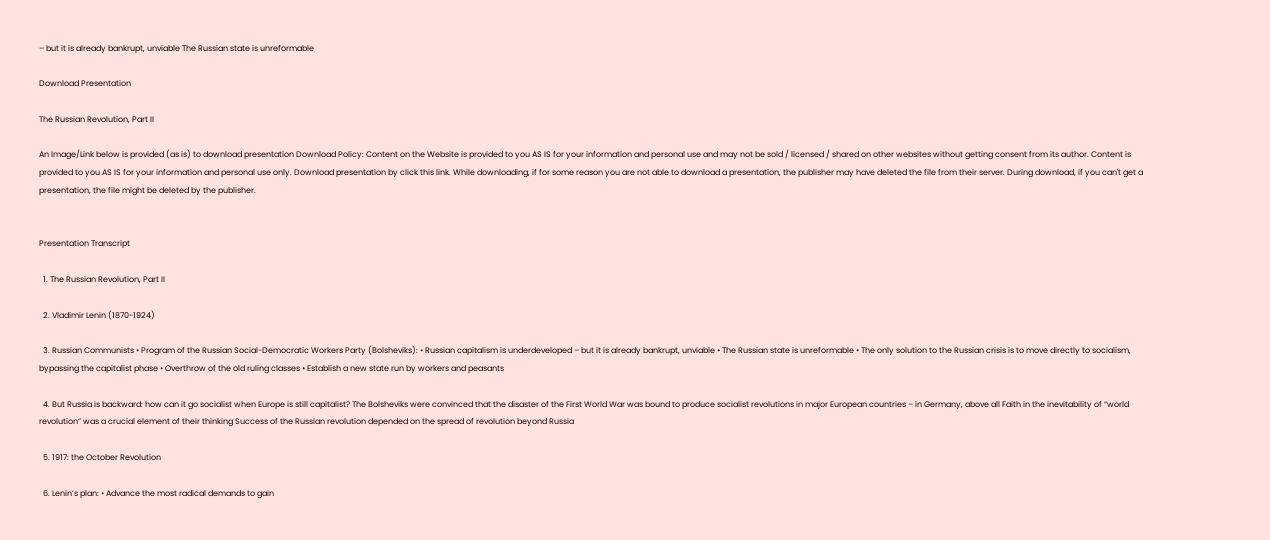– but it is already bankrupt, unviable The Russian state is unreformable

Download Presentation

The Russian Revolution, Part II

An Image/Link below is provided (as is) to download presentation Download Policy: Content on the Website is provided to you AS IS for your information and personal use and may not be sold / licensed / shared on other websites without getting consent from its author. Content is provided to you AS IS for your information and personal use only. Download presentation by click this link. While downloading, if for some reason you are not able to download a presentation, the publisher may have deleted the file from their server. During download, if you can't get a presentation, the file might be deleted by the publisher.


Presentation Transcript

  1. The Russian Revolution, Part II

  2. Vladimir Lenin (1870-1924)

  3. Russian Communists • Program of the Russian Social-Democratic Workers Party (Bolsheviks): • Russian capitalism is underdeveloped – but it is already bankrupt, unviable • The Russian state is unreformable • The only solution to the Russian crisis is to move directly to socialism, bypassing the capitalist phase • Overthrow of the old ruling classes • Establish a new state run by workers and peasants

  4. But Russia is backward: how can it go socialist when Europe is still capitalist? The Bolsheviks were convinced that the disaster of the First World War was bound to produce socialist revolutions in major European countries – in Germany, above all Faith in the inevitability of “world revolution” was a crucial element of their thinking Success of the Russian revolution depended on the spread of revolution beyond Russia

  5. 1917: the October Revolution

  6. Lenin’s plan: • Advance the most radical demands to gain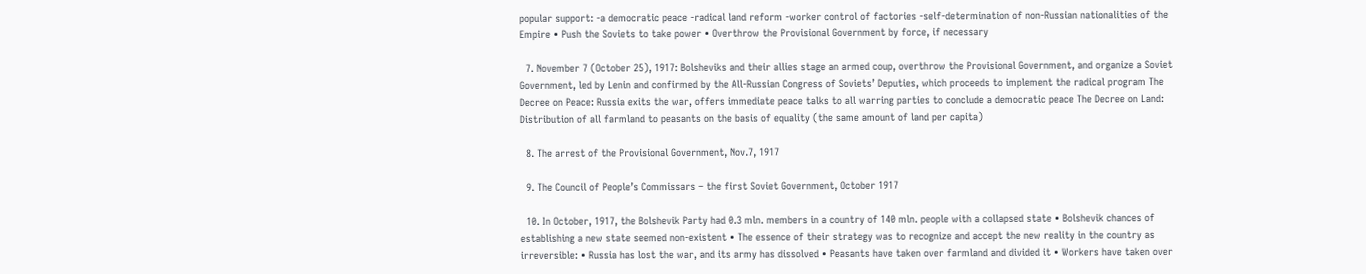popular support: -a democratic peace -radical land reform -worker control of factories -self-determination of non-Russian nationalities of the Empire • Push the Soviets to take power • Overthrow the Provisional Government by force, if necessary

  7. November 7 (October 25), 1917: Bolsheviks and their allies stage an armed coup, overthrow the Provisional Government, and organize a Soviet Government, led by Lenin and confirmed by the All-Russian Congress of Soviets’ Deputies, which proceeds to implement the radical program The Decree on Peace: Russia exits the war, offers immediate peace talks to all warring parties to conclude a democratic peace The Decree on Land: Distribution of all farmland to peasants on the basis of equality (the same amount of land per capita)

  8. The arrest of the Provisional Government, Nov.7, 1917

  9. The Council of People’s Commissars – the first Soviet Government, October 1917

  10. In October, 1917, the Bolshevik Party had 0.3 mln. members in a country of 140 mln. people with a collapsed state • Bolshevik chances of establishing a new state seemed non-existent • The essence of their strategy was to recognize and accept the new reality in the country as irreversible: • Russia has lost the war, and its army has dissolved • Peasants have taken over farmland and divided it • Workers have taken over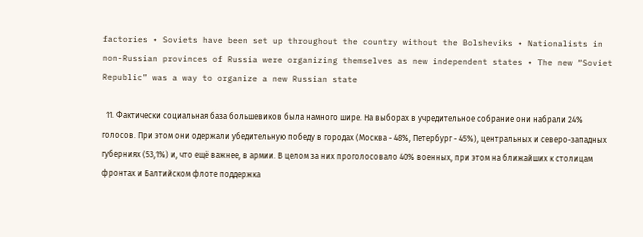factories • Soviets have been set up throughout the country without the Bolsheviks • Nationalists in non-Russian provinces of Russia were organizing themselves as new independent states • The new “Soviet Republic” was a way to organize a new Russian state

  11. Фактически социальная база большевиков была намного шире. На выборах в учредительное собрание они набрали 24% голосов. При этом они одержали убедительную победу в городах (Москва - 48%, Петербург - 45%), центральных и северо-западных губерниях (53,1%) и, что ещё важнее, в армии. В целом за них проголосовало 40% военных, при этом на ближайших к столицам фронтах и Балтийском флоте поддержка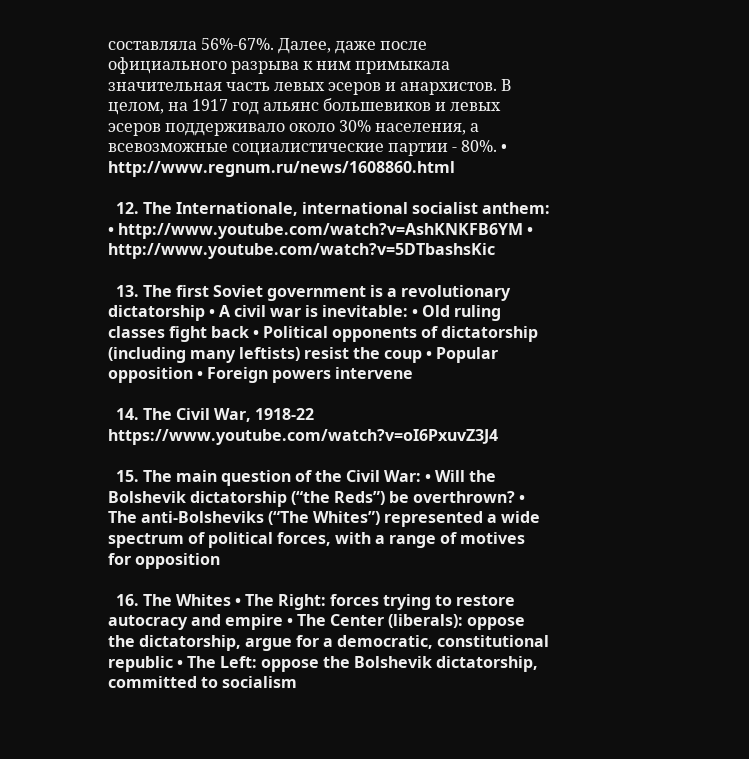составляла 56%-67%. Далее, даже после официального разрыва к ним примыкала значительная часть левых эсеров и анархистов. В целом, на 1917 год альянс большевиков и левых эсеров поддерживало около 30% населения, а всевозможные социалистические партии - 80%. • http://www.regnum.ru/news/1608860.html

  12. The Internationale, international socialist anthem: • http://www.youtube.com/watch?v=AshKNKFB6YM • http://www.youtube.com/watch?v=5DTbashsKic

  13. The first Soviet government is a revolutionary dictatorship • A civil war is inevitable: • Old ruling classes fight back • Political opponents of dictatorship (including many leftists) resist the coup • Popular opposition • Foreign powers intervene

  14. The Civil War, 1918-22 https://www.youtube.com/watch?v=oI6PxuvZ3J4

  15. The main question of the Civil War: • Will the Bolshevik dictatorship (“the Reds”) be overthrown? • The anti-Bolsheviks (“The Whites”) represented a wide spectrum of political forces, with a range of motives for opposition

  16. The Whites • The Right: forces trying to restore autocracy and empire • The Center (liberals): oppose the dictatorship, argue for a democratic, constitutional republic • The Left: oppose the Bolshevik dictatorship, committed to socialism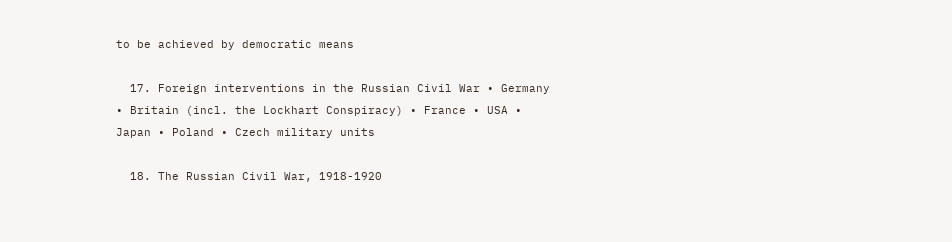to be achieved by democratic means

  17. Foreign interventions in the Russian Civil War • Germany • Britain (incl. the Lockhart Conspiracy) • France • USA • Japan • Poland • Czech military units

  18. The Russian Civil War, 1918-1920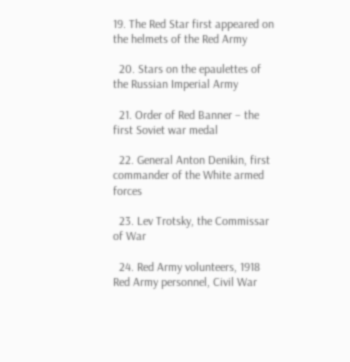19. The Red Star first appeared on the helmets of the Red Army

  20. Stars on the epaulettes of the Russian Imperial Army

  21. Order of Red Banner – the first Soviet war medal

  22. General Anton Denikin, first commander of the White armed forces

  23. Lev Trotsky, the Commissar of War

  24. Red Army volunteers, 1918 Red Army personnel, Civil War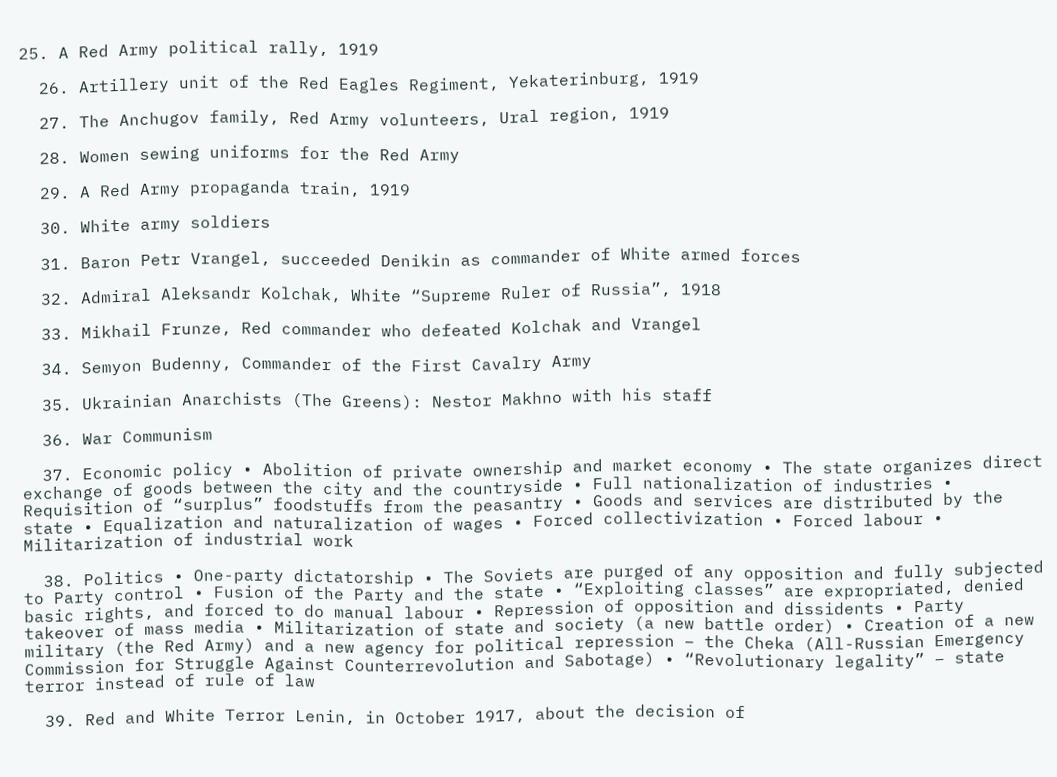25. A Red Army political rally, 1919

  26. Artillery unit of the Red Eagles Regiment, Yekaterinburg, 1919

  27. The Anchugov family, Red Army volunteers, Ural region, 1919

  28. Women sewing uniforms for the Red Army

  29. A Red Army propaganda train, 1919

  30. White army soldiers

  31. Baron Petr Vrangel, succeeded Denikin as commander of White armed forces

  32. Admiral Aleksandr Kolchak, White “Supreme Ruler of Russia”, 1918

  33. Mikhail Frunze, Red commander who defeated Kolchak and Vrangel

  34. Semyon Budenny, Commander of the First Cavalry Army

  35. Ukrainian Anarchists (The Greens): Nestor Makhno with his staff

  36. War Communism

  37. Economic policy • Abolition of private ownership and market economy • The state organizes direct exchange of goods between the city and the countryside • Full nationalization of industries • Requisition of “surplus” foodstuffs from the peasantry • Goods and services are distributed by the state • Equalization and naturalization of wages • Forced collectivization • Forced labour • Militarization of industrial work

  38. Politics • One-party dictatorship • The Soviets are purged of any opposition and fully subjected to Party control • Fusion of the Party and the state • “Exploiting classes” are expropriated, denied basic rights, and forced to do manual labour • Repression of opposition and dissidents • Party takeover of mass media • Militarization of state and society (a new battle order) • Creation of a new military (the Red Army) and a new agency for political repression – the Cheka (All-Russian Emergency Commission for Struggle Against Counterrevolution and Sabotage) • “Revolutionary legality” – state terror instead of rule of law

  39. Red and White Terror Lenin, in October 1917, about the decision of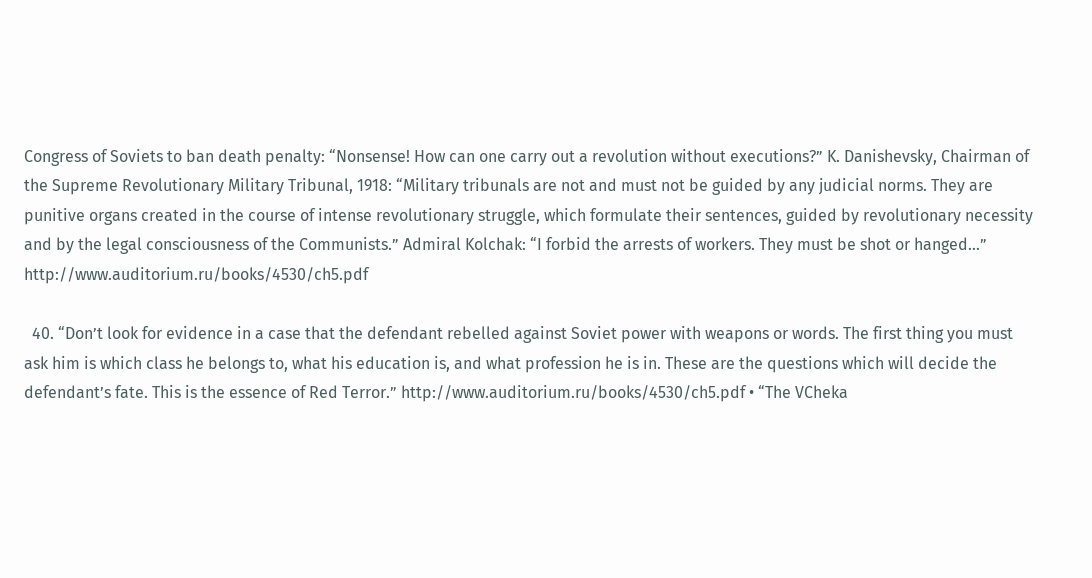Congress of Soviets to ban death penalty: “Nonsense! How can one carry out a revolution without executions?” K. Danishevsky, Chairman of the Supreme Revolutionary Military Tribunal, 1918: “Military tribunals are not and must not be guided by any judicial norms. They are punitive organs created in the course of intense revolutionary struggle, which formulate their sentences, guided by revolutionary necessity and by the legal consciousness of the Communists.” Admiral Kolchak: “I forbid the arrests of workers. They must be shot or hanged…” http://www.auditorium.ru/books/4530/ch5.pdf

  40. “Don’t look for evidence in a case that the defendant rebelled against Soviet power with weapons or words. The first thing you must ask him is which class he belongs to, what his education is, and what profession he is in. These are the questions which will decide the defendant’s fate. This is the essence of Red Terror.” http://www.auditorium.ru/books/4530/ch5.pdf • “The VCheka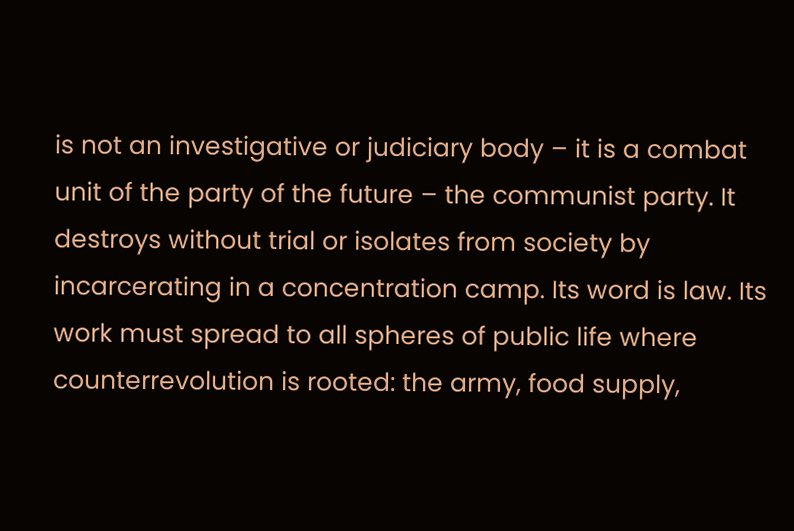is not an investigative or judiciary body – it is a combat unit of the party of the future – the communist party. It destroys without trial or isolates from society by incarcerating in a concentration camp. Its word is law. Its work must spread to all spheres of public life where counterrevolution is rooted: the army, food supply,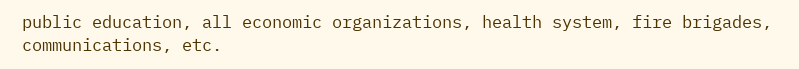public education, all economic organizations, health system, fire brigades, communications, etc.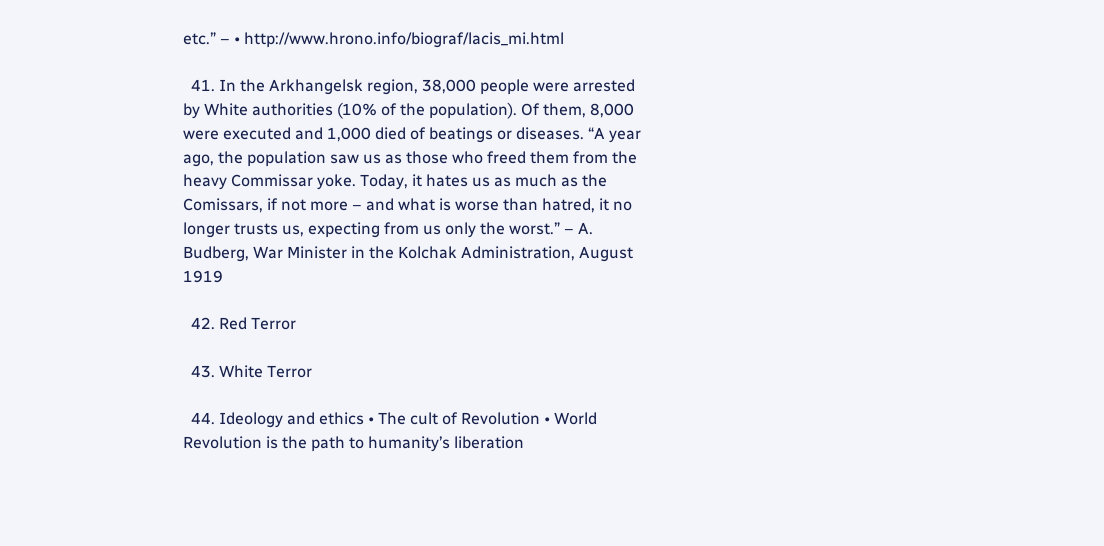etc.” – • http://www.hrono.info/biograf/lacis_mi.html

  41. In the Arkhangelsk region, 38,000 people were arrested by White authorities (10% of the population). Of them, 8,000 were executed and 1,000 died of beatings or diseases. “A year ago, the population saw us as those who freed them from the heavy Commissar yoke. Today, it hates us as much as the Comissars, if not more – and what is worse than hatred, it no longer trusts us, expecting from us only the worst.” – A. Budberg, War Minister in the Kolchak Administration, August 1919

  42. Red Terror

  43. White Terror

  44. Ideology and ethics • The cult of Revolution • World Revolution is the path to humanity’s liberation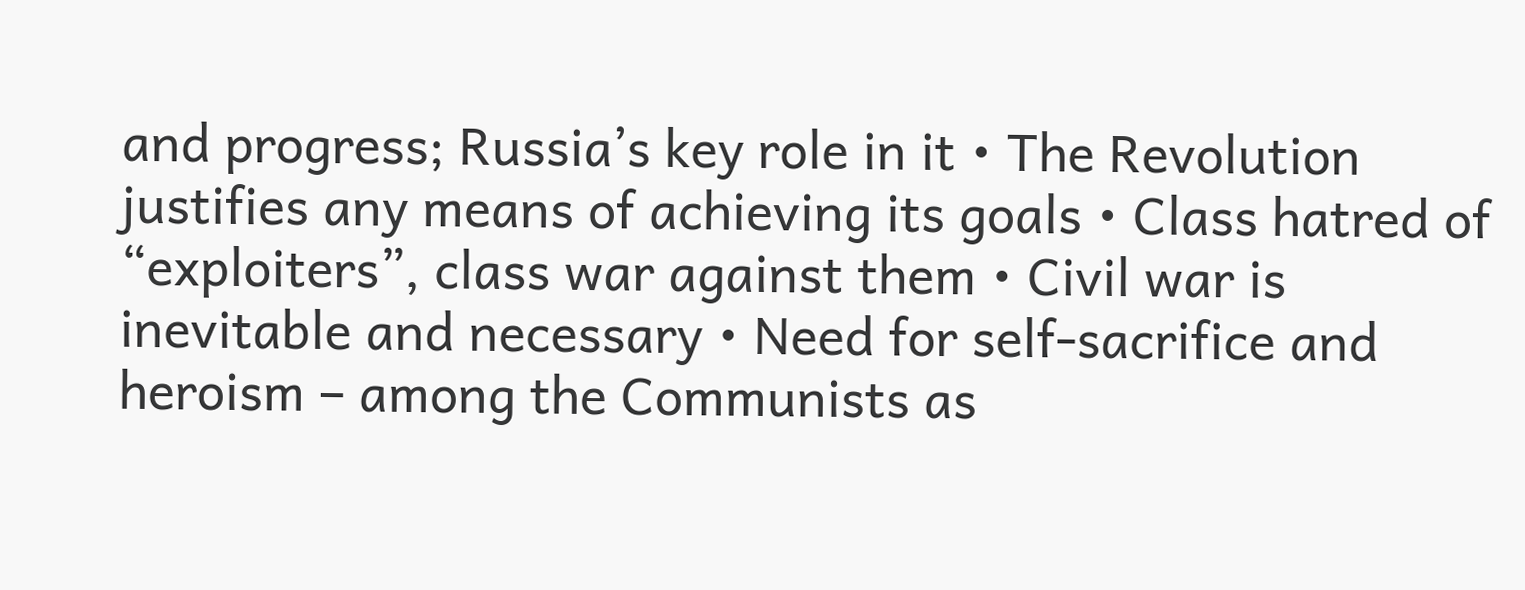and progress; Russia’s key role in it • The Revolution justifies any means of achieving its goals • Class hatred of “exploiters”, class war against them • Civil war is inevitable and necessary • Need for self-sacrifice and heroism – among the Communists as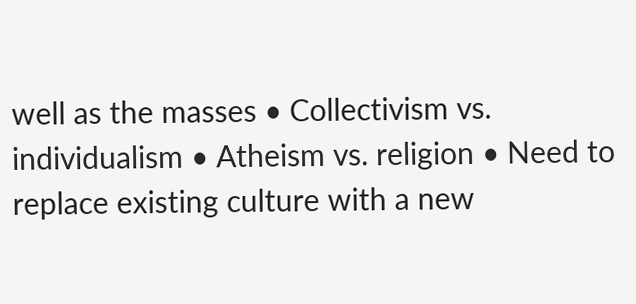well as the masses • Collectivism vs. individualism • Atheism vs. religion • Need to replace existing culture with a new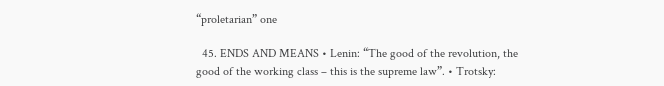“proletarian” one

  45. ENDS AND MEANS • Lenin: “The good of the revolution, the good of the working class – this is the supreme law”. • Trotsky: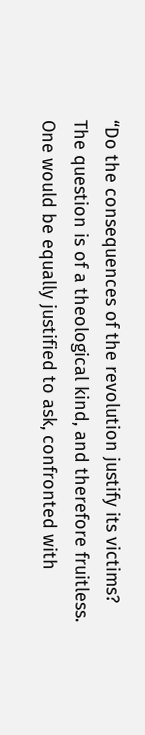“Do the consequences of the revolution justify its victims? The question is of a theological kind, and therefore fruitless. One would be equally justified to ask, confronted with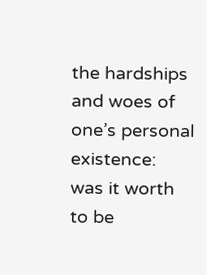the hardships and woes of one’s personal existence: was it worth to be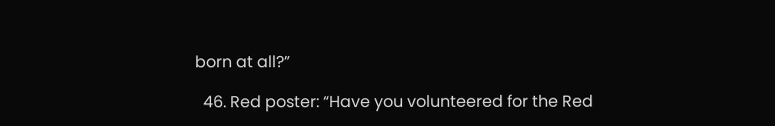born at all?”

  46. Red poster: “Have you volunteered for the Red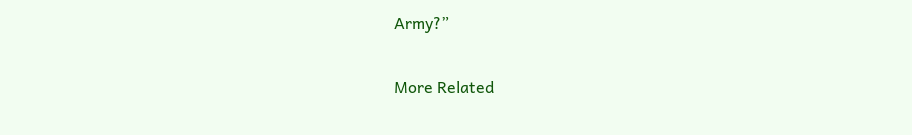Army?”

More Related